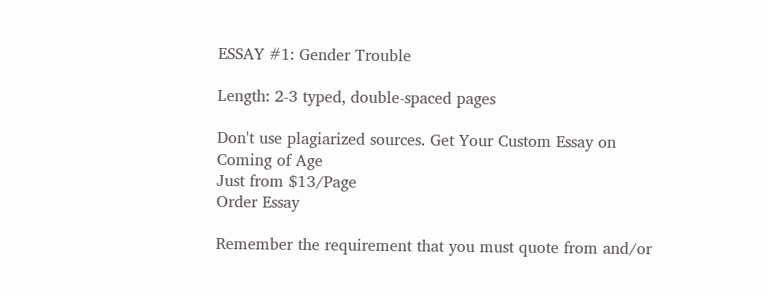ESSAY #1: Gender Trouble

Length: 2-3 typed, double-spaced pages

Don't use plagiarized sources. Get Your Custom Essay on
Coming of Age
Just from $13/Page
Order Essay

Remember the requirement that you must quote from and/or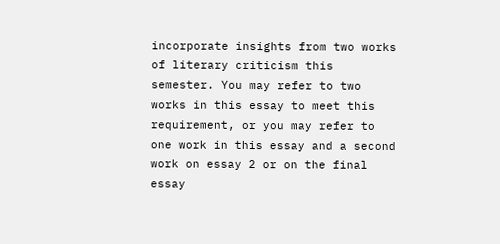incorporate insights from two works of literary criticism this semester. You may refer to two works in this essay to meet this requirement, or you may refer to one work in this essay and a second work on essay 2 or on the final essay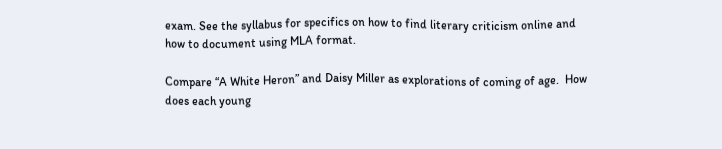exam. See the syllabus for specifics on how to find literary criticism online and how to document using MLA format.

Compare “A White Heron” and Daisy Miller as explorations of coming of age.  How does each young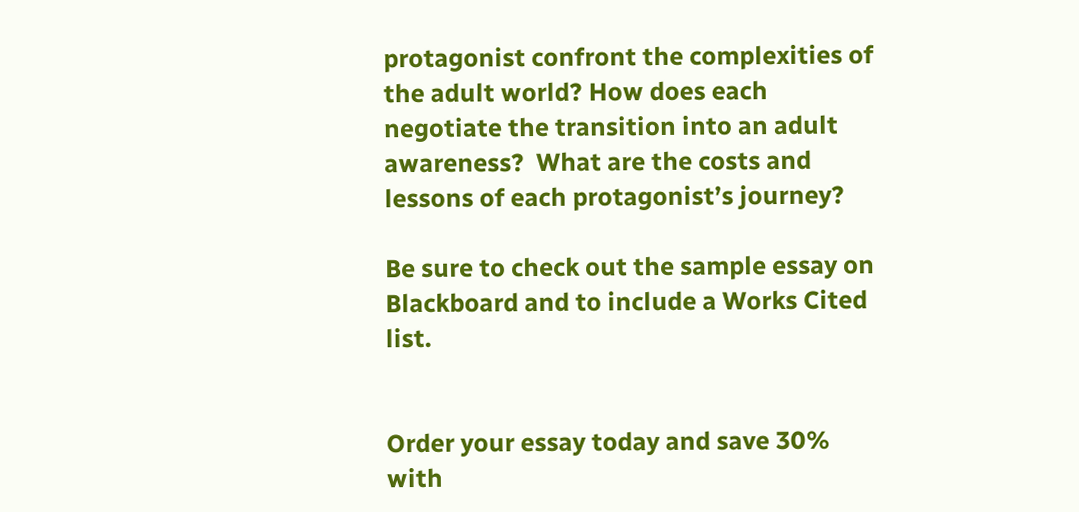protagonist confront the complexities of the adult world? How does each negotiate the transition into an adult awareness?  What are the costs and lessons of each protagonist’s journey?

Be sure to check out the sample essay on Blackboard and to include a Works Cited list.


Order your essay today and save 30% with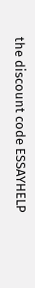the discount code ESSAYHELP